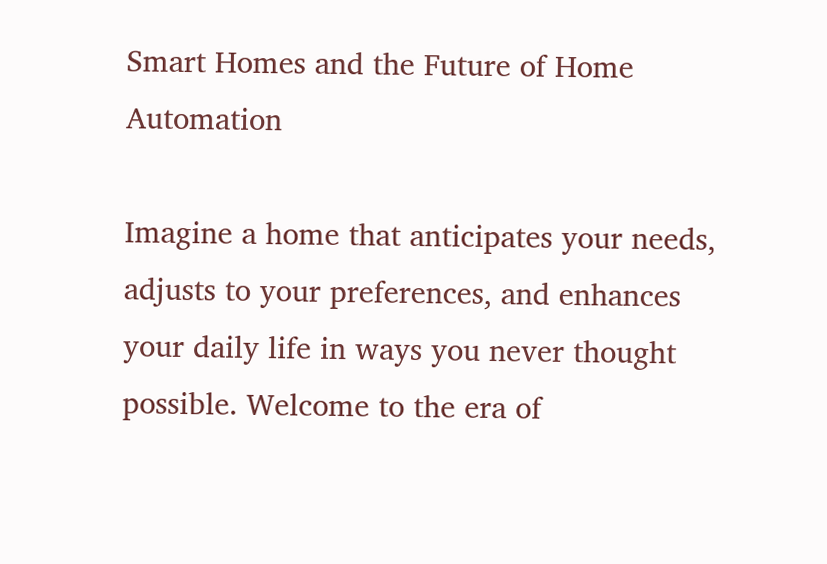Smart Homes and the Future of Home Automation

Imagine a home that anticipates your needs, adjusts to your preferences, and enhances your daily life in ways you never thought possible. Welcome to the era of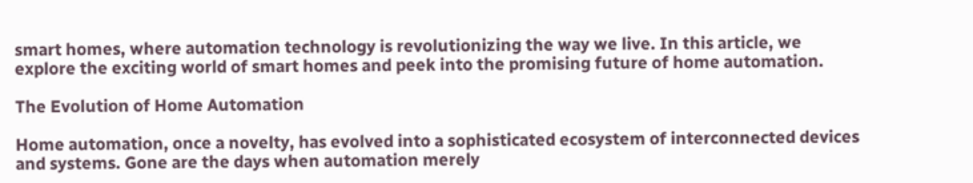smart homes, where automation technology is revolutionizing the way we live. In this article, we explore the exciting world of smart homes and peek into the promising future of home automation.

The Evolution of Home Automation

Home automation, once a novelty, has evolved into a sophisticated ecosystem of interconnected devices and systems. Gone are the days when automation merely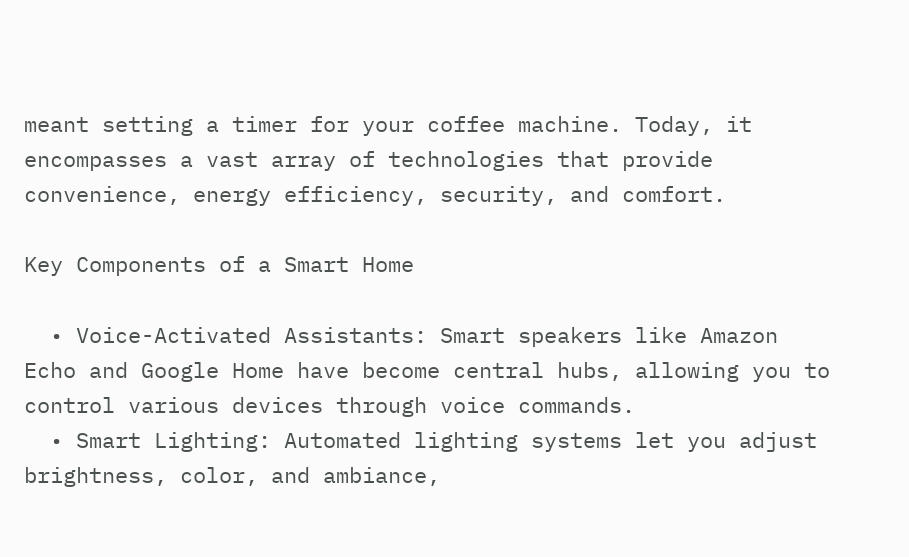meant setting a timer for your coffee machine. Today, it encompasses a vast array of technologies that provide convenience, energy efficiency, security, and comfort.

Key Components of a Smart Home

  • Voice-Activated Assistants: Smart speakers like Amazon Echo and Google Home have become central hubs, allowing you to control various devices through voice commands.
  • Smart Lighting: Automated lighting systems let you adjust brightness, color, and ambiance,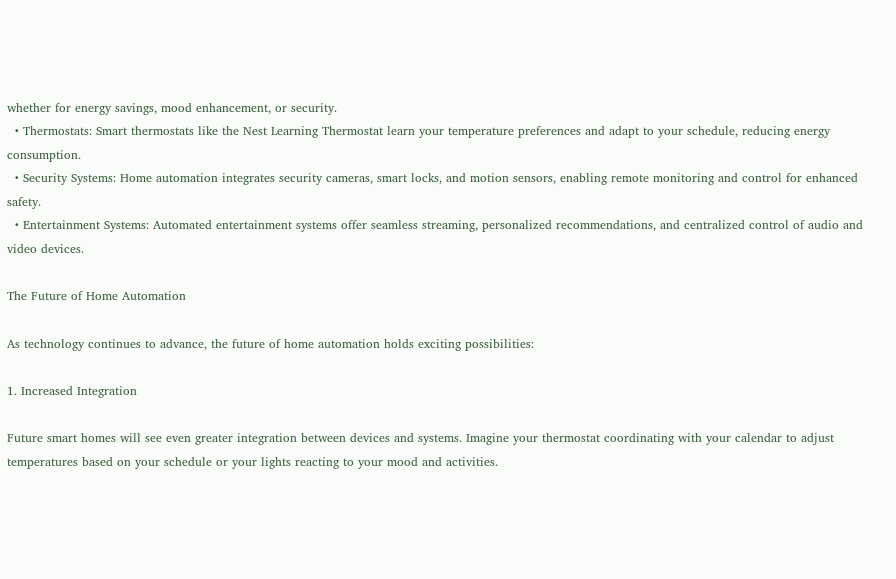whether for energy savings, mood enhancement, or security.
  • Thermostats: Smart thermostats like the Nest Learning Thermostat learn your temperature preferences and adapt to your schedule, reducing energy consumption.
  • Security Systems: Home automation integrates security cameras, smart locks, and motion sensors, enabling remote monitoring and control for enhanced safety.
  • Entertainment Systems: Automated entertainment systems offer seamless streaming, personalized recommendations, and centralized control of audio and video devices.

The Future of Home Automation

As technology continues to advance, the future of home automation holds exciting possibilities:

1. Increased Integration

Future smart homes will see even greater integration between devices and systems. Imagine your thermostat coordinating with your calendar to adjust temperatures based on your schedule or your lights reacting to your mood and activities.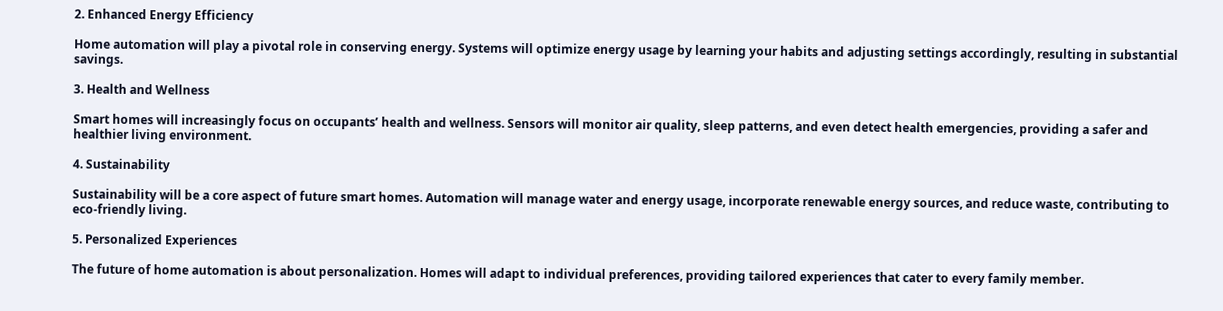2. Enhanced Energy Efficiency

Home automation will play a pivotal role in conserving energy. Systems will optimize energy usage by learning your habits and adjusting settings accordingly, resulting in substantial savings.

3. Health and Wellness

Smart homes will increasingly focus on occupants’ health and wellness. Sensors will monitor air quality, sleep patterns, and even detect health emergencies, providing a safer and healthier living environment.

4. Sustainability

Sustainability will be a core aspect of future smart homes. Automation will manage water and energy usage, incorporate renewable energy sources, and reduce waste, contributing to eco-friendly living.

5. Personalized Experiences

The future of home automation is about personalization. Homes will adapt to individual preferences, providing tailored experiences that cater to every family member.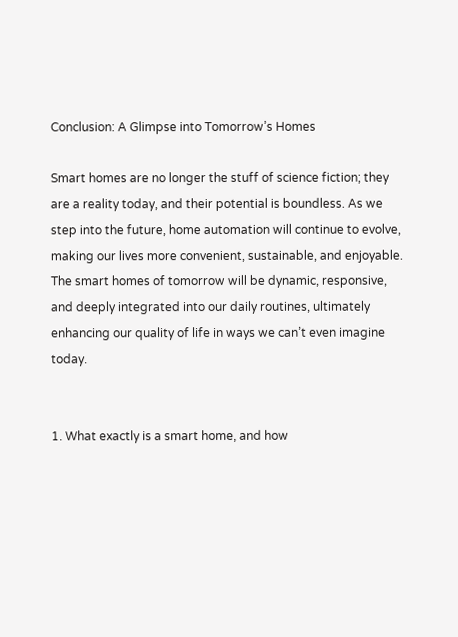Conclusion: A Glimpse into Tomorrow’s Homes

Smart homes are no longer the stuff of science fiction; they are a reality today, and their potential is boundless. As we step into the future, home automation will continue to evolve, making our lives more convenient, sustainable, and enjoyable. The smart homes of tomorrow will be dynamic, responsive, and deeply integrated into our daily routines, ultimately enhancing our quality of life in ways we can’t even imagine today.


1. What exactly is a smart home, and how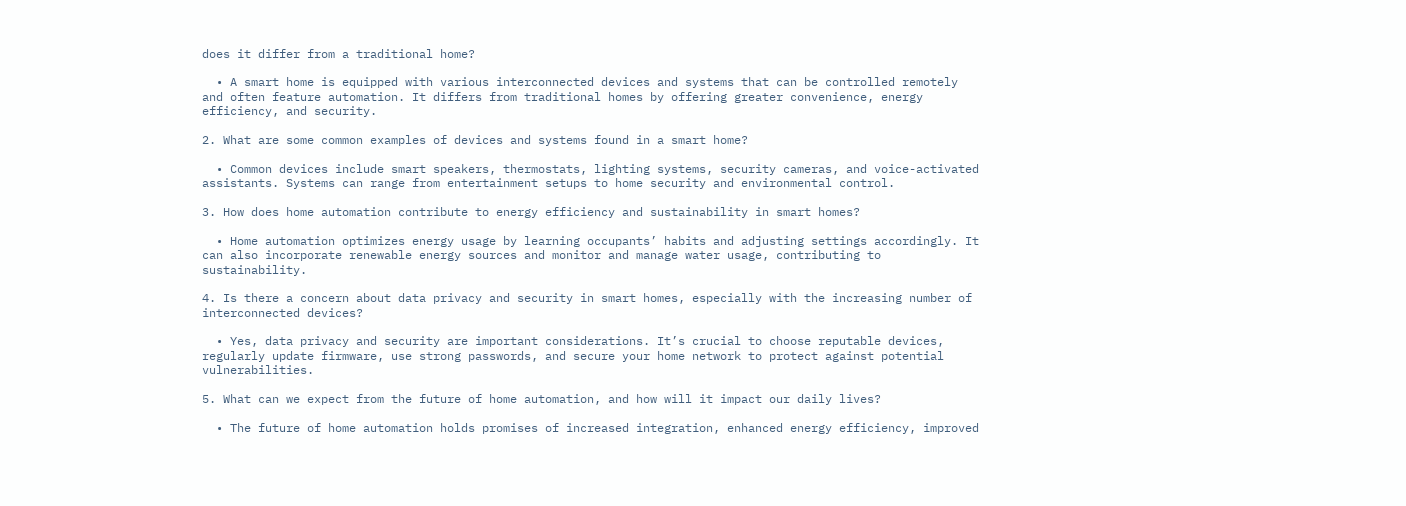does it differ from a traditional home?

  • A smart home is equipped with various interconnected devices and systems that can be controlled remotely and often feature automation. It differs from traditional homes by offering greater convenience, energy efficiency, and security.

2. What are some common examples of devices and systems found in a smart home?

  • Common devices include smart speakers, thermostats, lighting systems, security cameras, and voice-activated assistants. Systems can range from entertainment setups to home security and environmental control.

3. How does home automation contribute to energy efficiency and sustainability in smart homes?

  • Home automation optimizes energy usage by learning occupants’ habits and adjusting settings accordingly. It can also incorporate renewable energy sources and monitor and manage water usage, contributing to sustainability.

4. Is there a concern about data privacy and security in smart homes, especially with the increasing number of interconnected devices?

  • Yes, data privacy and security are important considerations. It’s crucial to choose reputable devices, regularly update firmware, use strong passwords, and secure your home network to protect against potential vulnerabilities.

5. What can we expect from the future of home automation, and how will it impact our daily lives?

  • The future of home automation holds promises of increased integration, enhanced energy efficiency, improved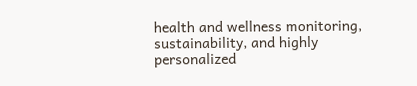health and wellness monitoring, sustainability, and highly personalized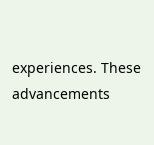experiences. These advancements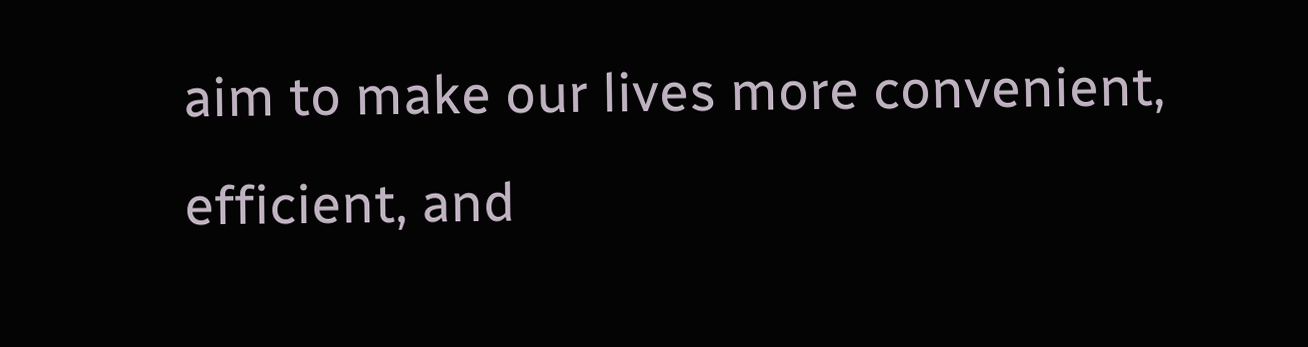aim to make our lives more convenient, efficient, and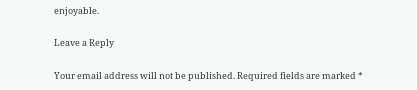enjoyable.

Leave a Reply

Your email address will not be published. Required fields are marked *